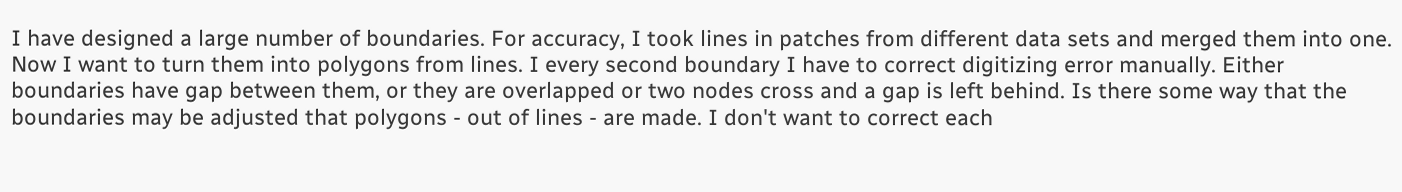I have designed a large number of boundaries. For accuracy, I took lines in patches from different data sets and merged them into one. Now I want to turn them into polygons from lines. I every second boundary I have to correct digitizing error manually. Either boundaries have gap between them, or they are overlapped or two nodes cross and a gap is left behind. Is there some way that the boundaries may be adjusted that polygons - out of lines - are made. I don't want to correct each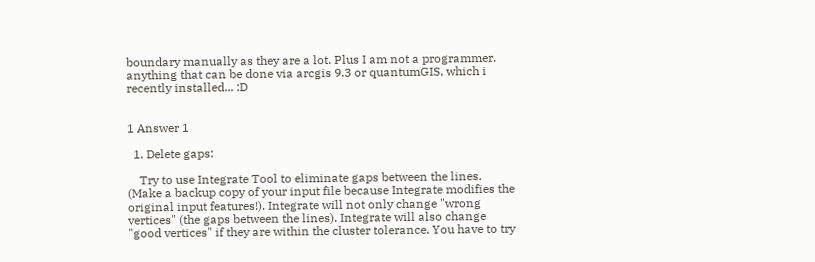boundary manually as they are a lot. Plus I am not a programmer. anything that can be done via arcgis 9.3 or quantumGIS, which i recently installed... :D


1 Answer 1

  1. Delete gaps:

    Try to use Integrate Tool to eliminate gaps between the lines. (Make a backup copy of your input file because Integrate modifies the original input features!). Integrate will not only change "wrong vertices" (the gaps between the lines). Integrate will also change "good vertices" if they are within the cluster tolerance. You have to try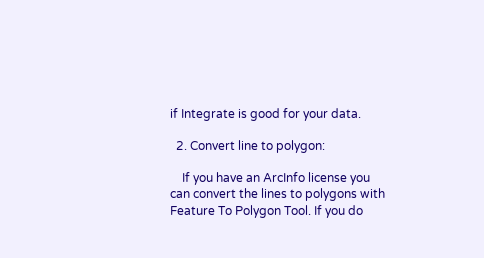if Integrate is good for your data.

  2. Convert line to polygon:

    If you have an ArcInfo license you can convert the lines to polygons with Feature To Polygon Tool. If you do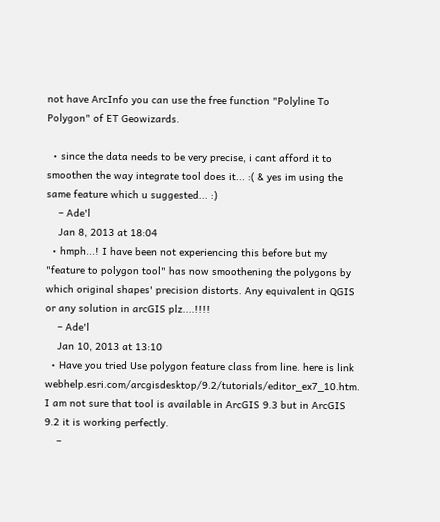not have ArcInfo you can use the free function "Polyline To Polygon" of ET Geowizards.

  • since the data needs to be very precise, i cant afford it to smoothen the way integrate tool does it... :( & yes im using the same feature which u suggested... :)
    – Ade'l
    Jan 8, 2013 at 18:04
  • hmph...! I have been not experiencing this before but my "feature to polygon tool" has now smoothening the polygons by which original shapes' precision distorts. Any equivalent in QGIS or any solution in arcGIS plz....!!!!
    – Ade'l
    Jan 10, 2013 at 13:10
  • Have you tried Use polygon feature class from line. here is link webhelp.esri.com/arcgisdesktop/9.2/tutorials/editor_ex7_10.htm. I am not sure that tool is available in ArcGIS 9.3 but in ArcGIS 9.2 it is working perfectly.
    –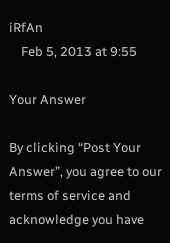iRfAn
    Feb 5, 2013 at 9:55

Your Answer

By clicking “Post Your Answer”, you agree to our terms of service and acknowledge you have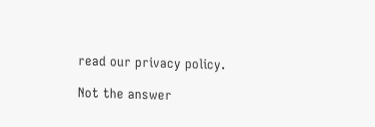read our privacy policy.

Not the answer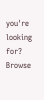you're looking for? Browse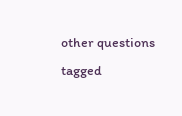other questions tagged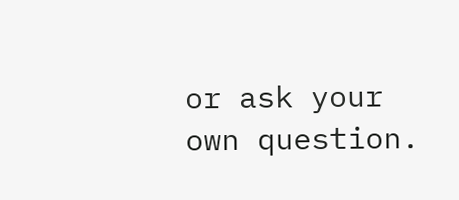or ask your own question.